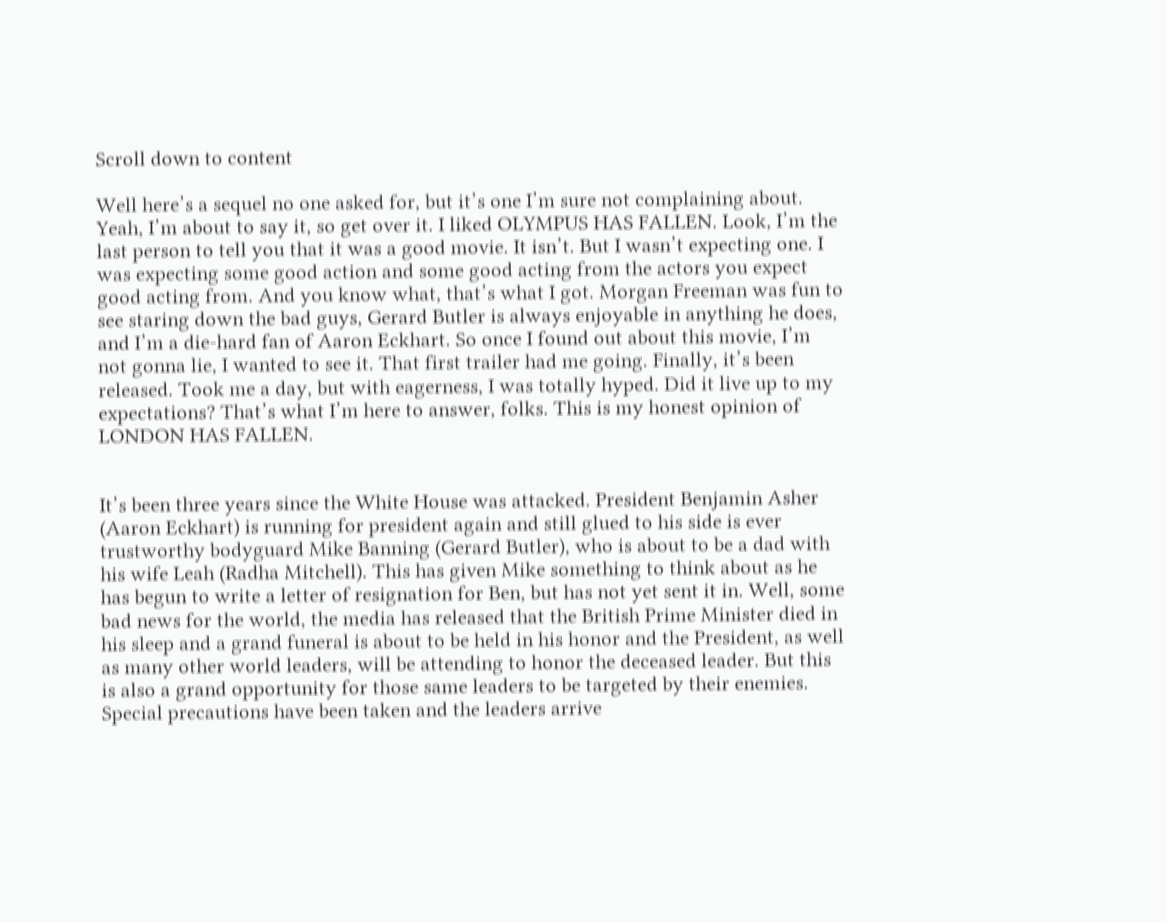Scroll down to content

Well here’s a sequel no one asked for, but it’s one I’m sure not complaining about. Yeah, I’m about to say it, so get over it. I liked OLYMPUS HAS FALLEN. Look, I’m the last person to tell you that it was a good movie. It isn’t. But I wasn’t expecting one. I was expecting some good action and some good acting from the actors you expect good acting from. And you know what, that’s what I got. Morgan Freeman was fun to see staring down the bad guys, Gerard Butler is always enjoyable in anything he does, and I’m a die-hard fan of Aaron Eckhart. So once I found out about this movie, I’m not gonna lie, I wanted to see it. That first trailer had me going. Finally, it’s been released. Took me a day, but with eagerness, I was totally hyped. Did it live up to my expectations? That’s what I’m here to answer, folks. This is my honest opinion of LONDON HAS FALLEN.


It’s been three years since the White House was attacked. President Benjamin Asher (Aaron Eckhart) is running for president again and still glued to his side is ever trustworthy bodyguard Mike Banning (Gerard Butler), who is about to be a dad with his wife Leah (Radha Mitchell). This has given Mike something to think about as he has begun to write a letter of resignation for Ben, but has not yet sent it in. Well, some bad news for the world, the media has released that the British Prime Minister died in his sleep and a grand funeral is about to be held in his honor and the President, as well as many other world leaders, will be attending to honor the deceased leader. But this is also a grand opportunity for those same leaders to be targeted by their enemies. Special precautions have been taken and the leaders arrive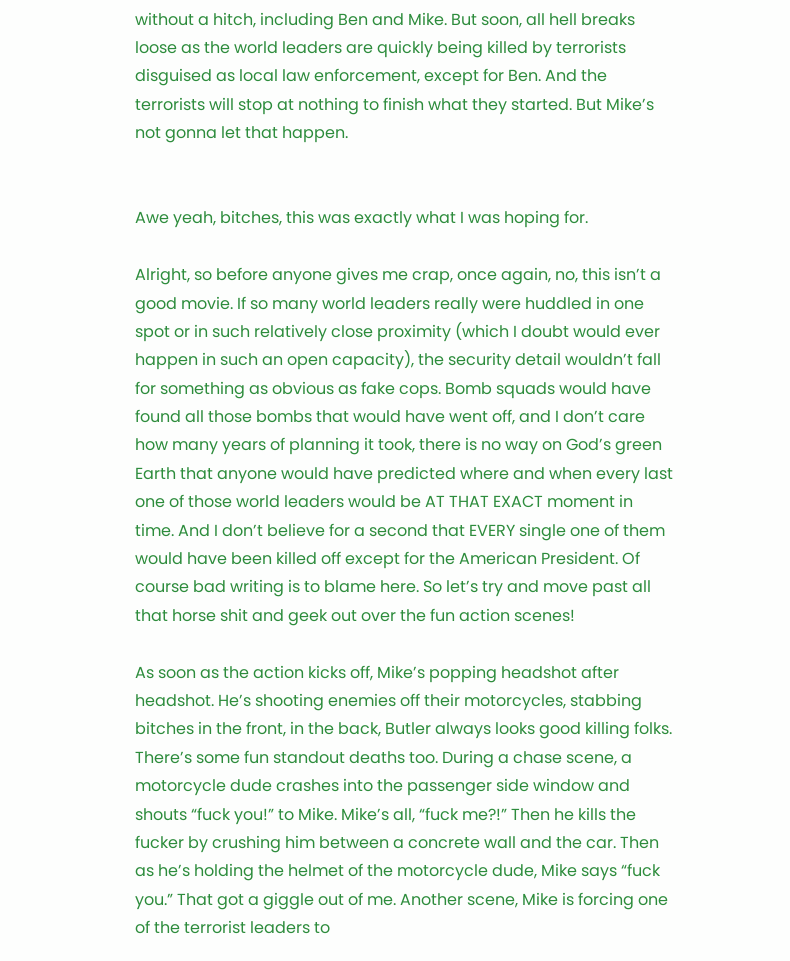without a hitch, including Ben and Mike. But soon, all hell breaks loose as the world leaders are quickly being killed by terrorists disguised as local law enforcement, except for Ben. And the terrorists will stop at nothing to finish what they started. But Mike’s not gonna let that happen.


Awe yeah, bitches, this was exactly what I was hoping for.

Alright, so before anyone gives me crap, once again, no, this isn’t a good movie. If so many world leaders really were huddled in one spot or in such relatively close proximity (which I doubt would ever happen in such an open capacity), the security detail wouldn’t fall for something as obvious as fake cops. Bomb squads would have found all those bombs that would have went off, and I don’t care how many years of planning it took, there is no way on God’s green Earth that anyone would have predicted where and when every last one of those world leaders would be AT THAT EXACT moment in time. And I don’t believe for a second that EVERY single one of them would have been killed off except for the American President. Of course bad writing is to blame here. So let’s try and move past all that horse shit and geek out over the fun action scenes!

As soon as the action kicks off, Mike’s popping headshot after headshot. He’s shooting enemies off their motorcycles, stabbing bitches in the front, in the back, Butler always looks good killing folks. There’s some fun standout deaths too. During a chase scene, a motorcycle dude crashes into the passenger side window and shouts “fuck you!” to Mike. Mike’s all, “fuck me?!” Then he kills the fucker by crushing him between a concrete wall and the car. Then as he’s holding the helmet of the motorcycle dude, Mike says “fuck you.” That got a giggle out of me. Another scene, Mike is forcing one of the terrorist leaders to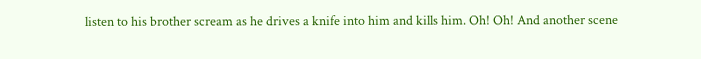listen to his brother scream as he drives a knife into him and kills him. Oh! Oh! And another scene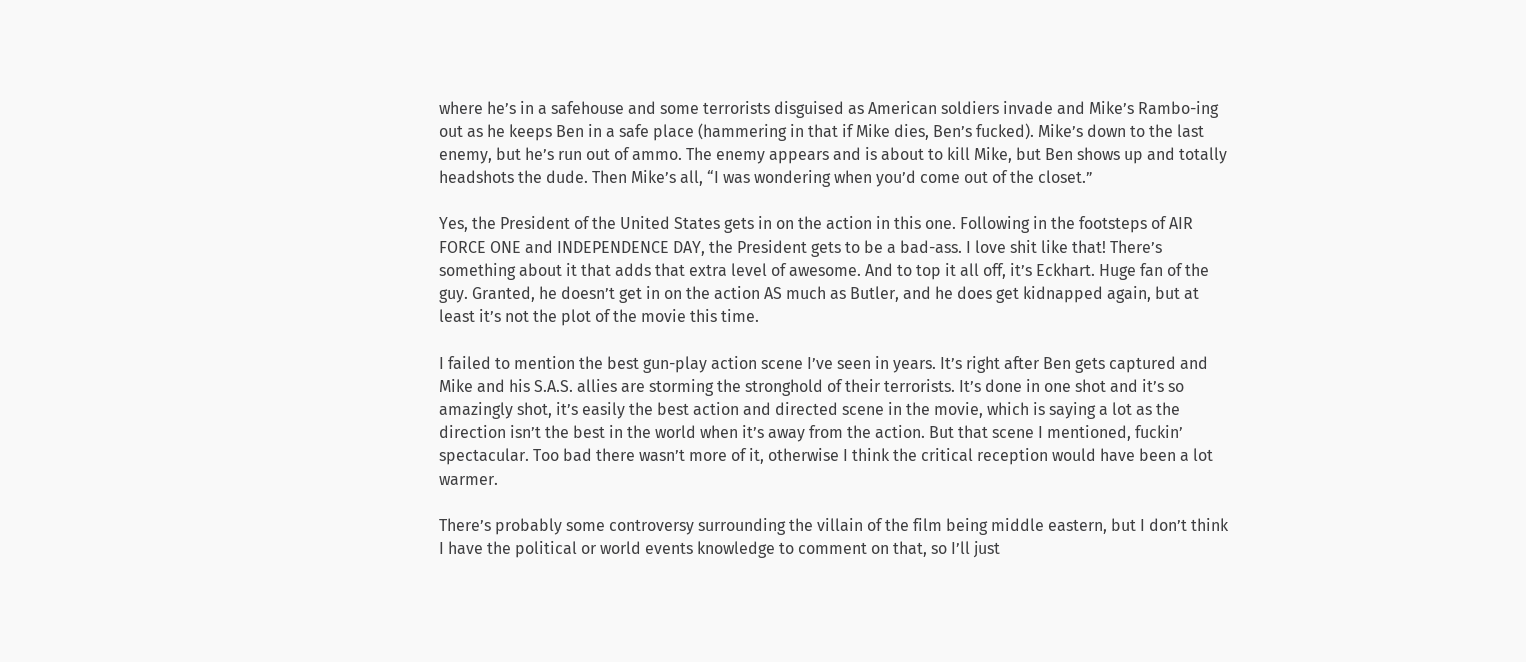where he’s in a safehouse and some terrorists disguised as American soldiers invade and Mike’s Rambo-ing out as he keeps Ben in a safe place (hammering in that if Mike dies, Ben’s fucked). Mike’s down to the last enemy, but he’s run out of ammo. The enemy appears and is about to kill Mike, but Ben shows up and totally headshots the dude. Then Mike’s all, “I was wondering when you’d come out of the closet.”

Yes, the President of the United States gets in on the action in this one. Following in the footsteps of AIR FORCE ONE and INDEPENDENCE DAY, the President gets to be a bad-ass. I love shit like that! There’s something about it that adds that extra level of awesome. And to top it all off, it’s Eckhart. Huge fan of the guy. Granted, he doesn’t get in on the action AS much as Butler, and he does get kidnapped again, but at least it’s not the plot of the movie this time.

I failed to mention the best gun-play action scene I’ve seen in years. It’s right after Ben gets captured and Mike and his S.A.S. allies are storming the stronghold of their terrorists. It’s done in one shot and it’s so amazingly shot, it’s easily the best action and directed scene in the movie, which is saying a lot as the direction isn’t the best in the world when it’s away from the action. But that scene I mentioned, fuckin’ spectacular. Too bad there wasn’t more of it, otherwise I think the critical reception would have been a lot warmer.

There’s probably some controversy surrounding the villain of the film being middle eastern, but I don’t think I have the political or world events knowledge to comment on that, so I’ll just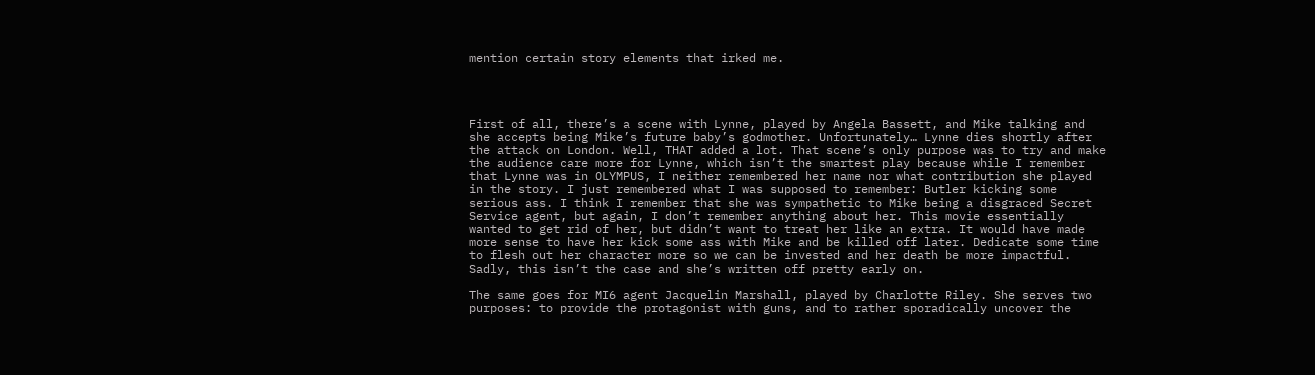mention certain story elements that irked me.




First of all, there’s a scene with Lynne, played by Angela Bassett, and Mike talking and she accepts being Mike’s future baby’s godmother. Unfortunately… Lynne dies shortly after the attack on London. Well, THAT added a lot. That scene’s only purpose was to try and make the audience care more for Lynne, which isn’t the smartest play because while I remember that Lynne was in OLYMPUS, I neither remembered her name nor what contribution she played in the story. I just remembered what I was supposed to remember: Butler kicking some serious ass. I think I remember that she was sympathetic to Mike being a disgraced Secret Service agent, but again, I don’t remember anything about her. This movie essentially wanted to get rid of her, but didn’t want to treat her like an extra. It would have made more sense to have her kick some ass with Mike and be killed off later. Dedicate some time to flesh out her character more so we can be invested and her death be more impactful. Sadly, this isn’t the case and she’s written off pretty early on.

The same goes for MI6 agent Jacquelin Marshall, played by Charlotte Riley. She serves two purposes: to provide the protagonist with guns, and to rather sporadically uncover the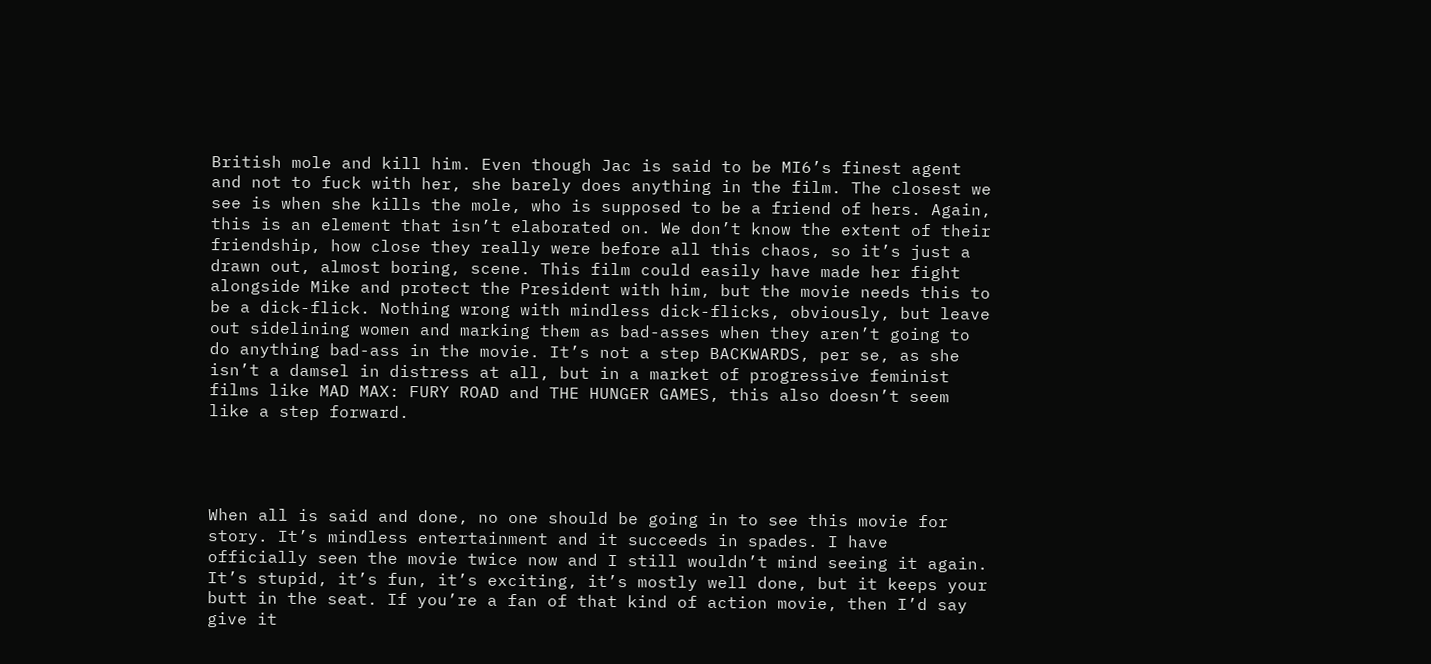British mole and kill him. Even though Jac is said to be MI6’s finest agent and not to fuck with her, she barely does anything in the film. The closest we see is when she kills the mole, who is supposed to be a friend of hers. Again, this is an element that isn’t elaborated on. We don’t know the extent of their friendship, how close they really were before all this chaos, so it’s just a drawn out, almost boring, scene. This film could easily have made her fight alongside Mike and protect the President with him, but the movie needs this to be a dick-flick. Nothing wrong with mindless dick-flicks, obviously, but leave out sidelining women and marking them as bad-asses when they aren’t going to do anything bad-ass in the movie. It’s not a step BACKWARDS, per se, as she isn’t a damsel in distress at all, but in a market of progressive feminist films like MAD MAX: FURY ROAD and THE HUNGER GAMES, this also doesn’t seem like a step forward.




When all is said and done, no one should be going in to see this movie for story. It’s mindless entertainment and it succeeds in spades. I have officially seen the movie twice now and I still wouldn’t mind seeing it again. It’s stupid, it’s fun, it’s exciting, it’s mostly well done, but it keeps your butt in the seat. If you’re a fan of that kind of action movie, then I’d say give it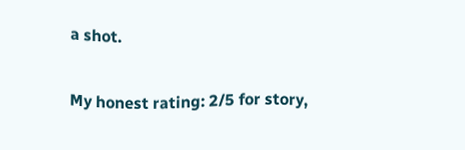a shot.

My honest rating: 2/5 for story,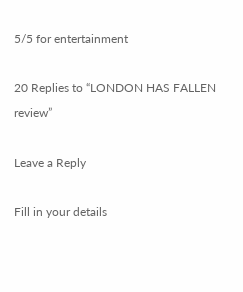5/5 for entertainment

20 Replies to “LONDON HAS FALLEN review”

Leave a Reply

Fill in your details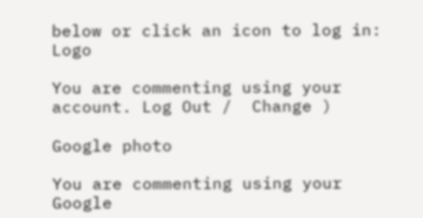below or click an icon to log in: Logo

You are commenting using your account. Log Out /  Change )

Google photo

You are commenting using your Google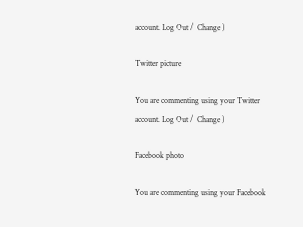account. Log Out /  Change )

Twitter picture

You are commenting using your Twitter account. Log Out /  Change )

Facebook photo

You are commenting using your Facebook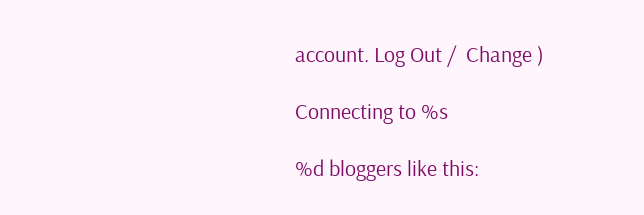account. Log Out /  Change )

Connecting to %s

%d bloggers like this: